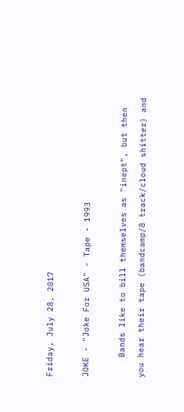Friday, July 28, 2017

JOKE - "Joke For USA" - Tape - 1993

    Bands like to bill themselves as "inept", but then you hear their tape (bandcamp/8 track/cloud shitter) and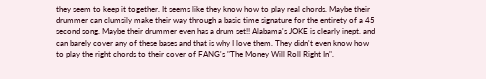they seem to keep it together. It seems like they know how to play real chords. Maybe their drummer can clumsily make their way through a basic time signature for the entirety of a 45 second song. Maybe their drummer even has a drum set!! Alabama's JOKE is clearly inept. and can barely cover any of these bases and that is why I love them. They didn't even know how to play the right chords to their cover of FANG's "The Money Will Roll Right In".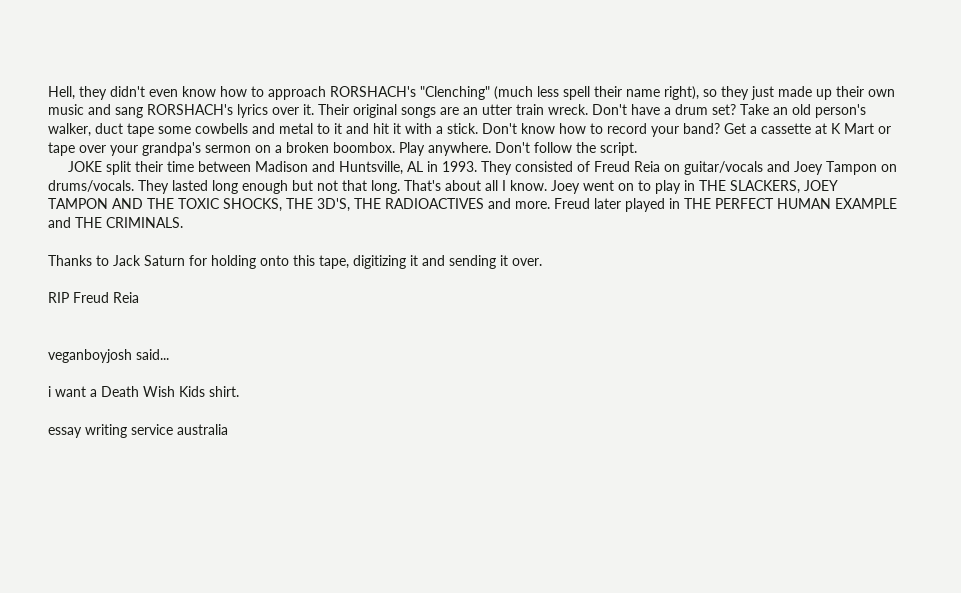Hell, they didn't even know how to approach RORSHACH's "Clenching" (much less spell their name right), so they just made up their own music and sang RORSHACH's lyrics over it. Their original songs are an utter train wreck. Don't have a drum set? Take an old person's walker, duct tape some cowbells and metal to it and hit it with a stick. Don't know how to record your band? Get a cassette at K Mart or tape over your grandpa's sermon on a broken boombox. Play anywhere. Don't follow the script.
     JOKE split their time between Madison and Huntsville, AL in 1993. They consisted of Freud Reia on guitar/vocals and Joey Tampon on drums/vocals. They lasted long enough but not that long. That's about all I know. Joey went on to play in THE SLACKERS, JOEY TAMPON AND THE TOXIC SHOCKS, THE 3D'S, THE RADIOACTIVES and more. Freud later played in THE PERFECT HUMAN EXAMPLE and THE CRIMINALS.

Thanks to Jack Saturn for holding onto this tape, digitizing it and sending it over.

RIP Freud Reia


veganboyjosh said...

i want a Death Wish Kids shirt.

essay writing service australia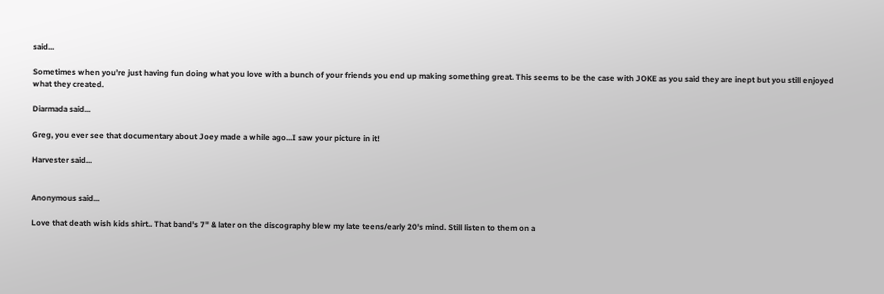said...

Sometimes when you’re just having fun doing what you love with a bunch of your friends you end up making something great. This seems to be the case with JOKE as you said they are inept but you still enjoyed what they created.

Diarmada said...

Greg, you ever see that documentary about Joey made a while ago...I saw your picture in it!

Harvester said...


Anonymous said...

Love that death wish kids shirt.. That band's 7" & later on the discography blew my late teens/early 20's mind. Still listen to them on a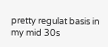pretty regulat basis in my mid 30s